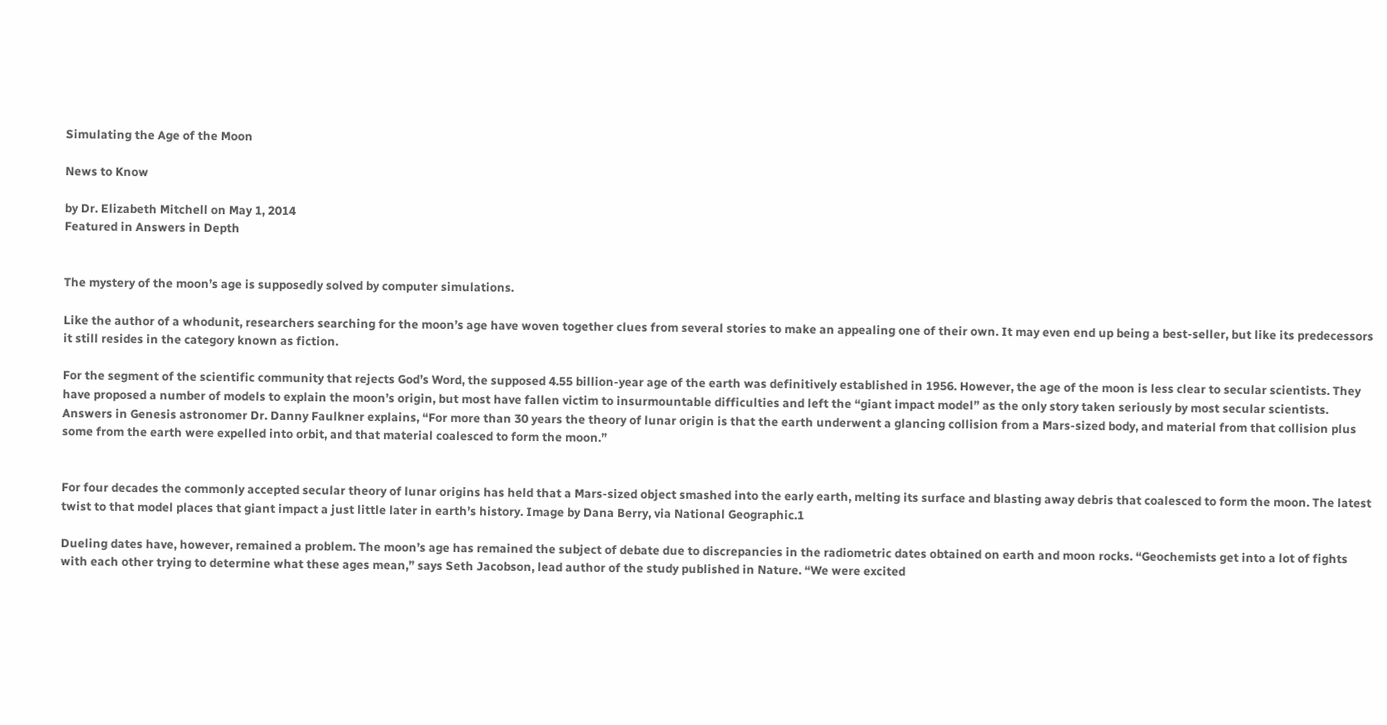Simulating the Age of the Moon

News to Know

by Dr. Elizabeth Mitchell on May 1, 2014
Featured in Answers in Depth


The mystery of the moon’s age is supposedly solved by computer simulations.

Like the author of a whodunit, researchers searching for the moon’s age have woven together clues from several stories to make an appealing one of their own. It may even end up being a best-seller, but like its predecessors it still resides in the category known as fiction.

For the segment of the scientific community that rejects God’s Word, the supposed 4.55 billion-year age of the earth was definitively established in 1956. However, the age of the moon is less clear to secular scientists. They have proposed a number of models to explain the moon’s origin, but most have fallen victim to insurmountable difficulties and left the “giant impact model” as the only story taken seriously by most secular scientists. Answers in Genesis astronomer Dr. Danny Faulkner explains, “For more than 30 years the theory of lunar origin is that the earth underwent a glancing collision from a Mars-sized body, and material from that collision plus some from the earth were expelled into orbit, and that material coalesced to form the moon.”


For four decades the commonly accepted secular theory of lunar origins has held that a Mars-sized object smashed into the early earth, melting its surface and blasting away debris that coalesced to form the moon. The latest twist to that model places that giant impact a just little later in earth’s history. Image by Dana Berry, via National Geographic.1

Dueling dates have, however, remained a problem. The moon’s age has remained the subject of debate due to discrepancies in the radiometric dates obtained on earth and moon rocks. “Geochemists get into a lot of fights with each other trying to determine what these ages mean,” says Seth Jacobson, lead author of the study published in Nature. “We were excited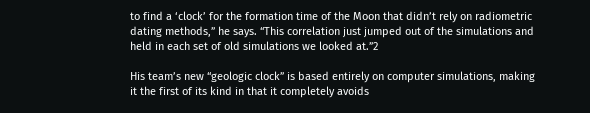to find a ‘clock’ for the formation time of the Moon that didn’t rely on radiometric dating methods,” he says. “This correlation just jumped out of the simulations and held in each set of old simulations we looked at.”2

His team’s new “geologic clock” is based entirely on computer simulations, making it the first of its kind in that it completely avoids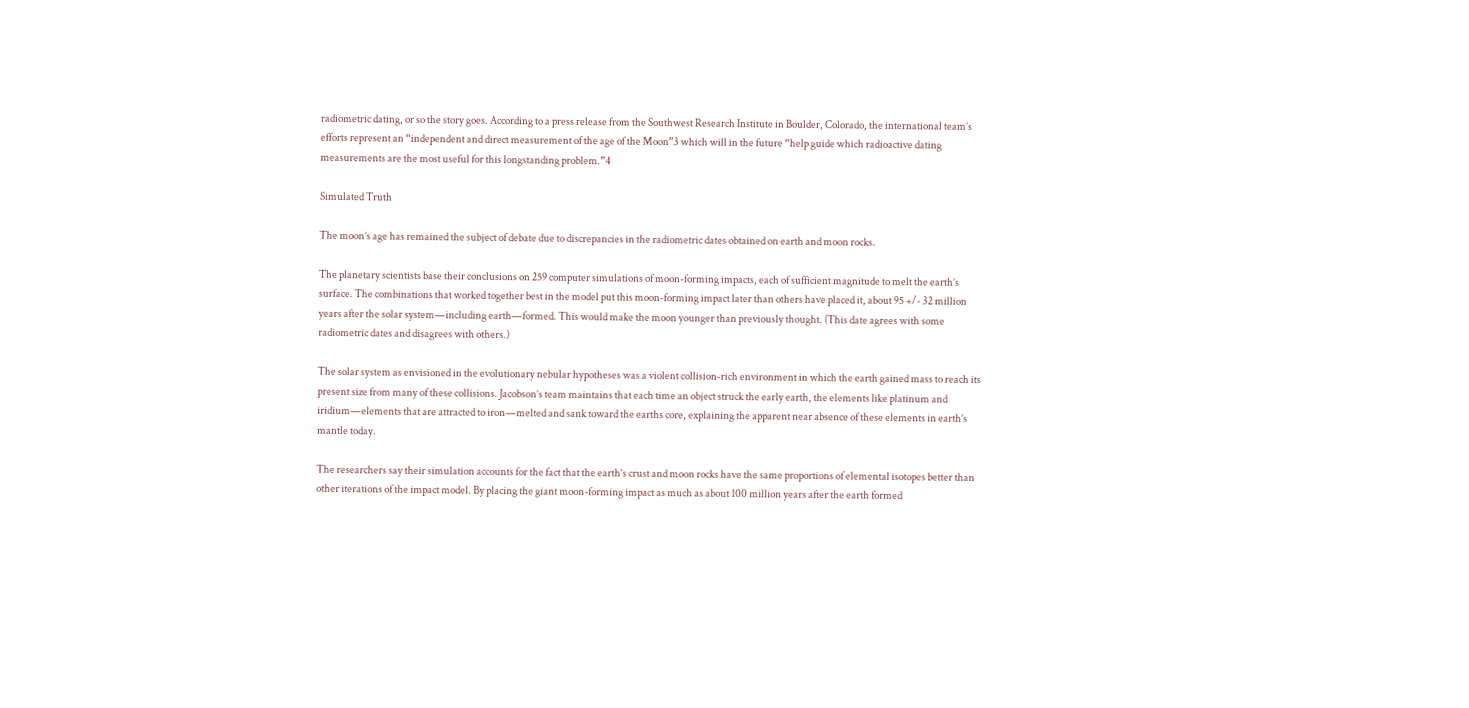radiometric dating, or so the story goes. According to a press release from the Southwest Research Institute in Boulder, Colorado, the international team’s efforts represent an “independent and direct measurement of the age of the Moon”3 which will in the future “help guide which radioactive dating measurements are the most useful for this longstanding problem.”4

Simulated Truth

The moon’s age has remained the subject of debate due to discrepancies in the radiometric dates obtained on earth and moon rocks.

The planetary scientists base their conclusions on 259 computer simulations of moon-forming impacts, each of sufficient magnitude to melt the earth’s surface. The combinations that worked together best in the model put this moon-forming impact later than others have placed it, about 95 +/- 32 million years after the solar system—including earth—formed. This would make the moon younger than previously thought. (This date agrees with some radiometric dates and disagrees with others.)

The solar system as envisioned in the evolutionary nebular hypotheses was a violent collision-rich environment in which the earth gained mass to reach its present size from many of these collisions. Jacobson’s team maintains that each time an object struck the early earth, the elements like platinum and iridium—elements that are attracted to iron—melted and sank toward the earths core, explaining the apparent near absence of these elements in earth’s mantle today.

The researchers say their simulation accounts for the fact that the earth’s crust and moon rocks have the same proportions of elemental isotopes better than other iterations of the impact model. By placing the giant moon-forming impact as much as about 100 million years after the earth formed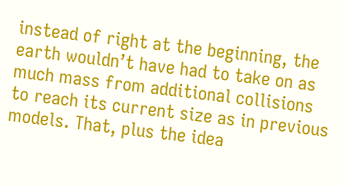instead of right at the beginning, the earth wouldn’t have had to take on as much mass from additional collisions to reach its current size as in previous models. That, plus the idea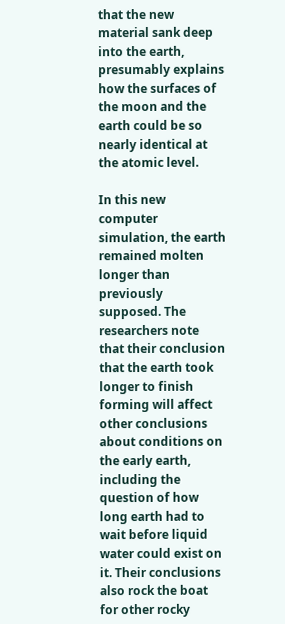that the new material sank deep into the earth, presumably explains how the surfaces of the moon and the earth could be so nearly identical at the atomic level.

In this new computer simulation, the earth remained molten longer than previously supposed. The researchers note that their conclusion that the earth took longer to finish forming will affect other conclusions about conditions on the early earth, including the question of how long earth had to wait before liquid water could exist on it. Their conclusions also rock the boat for other rocky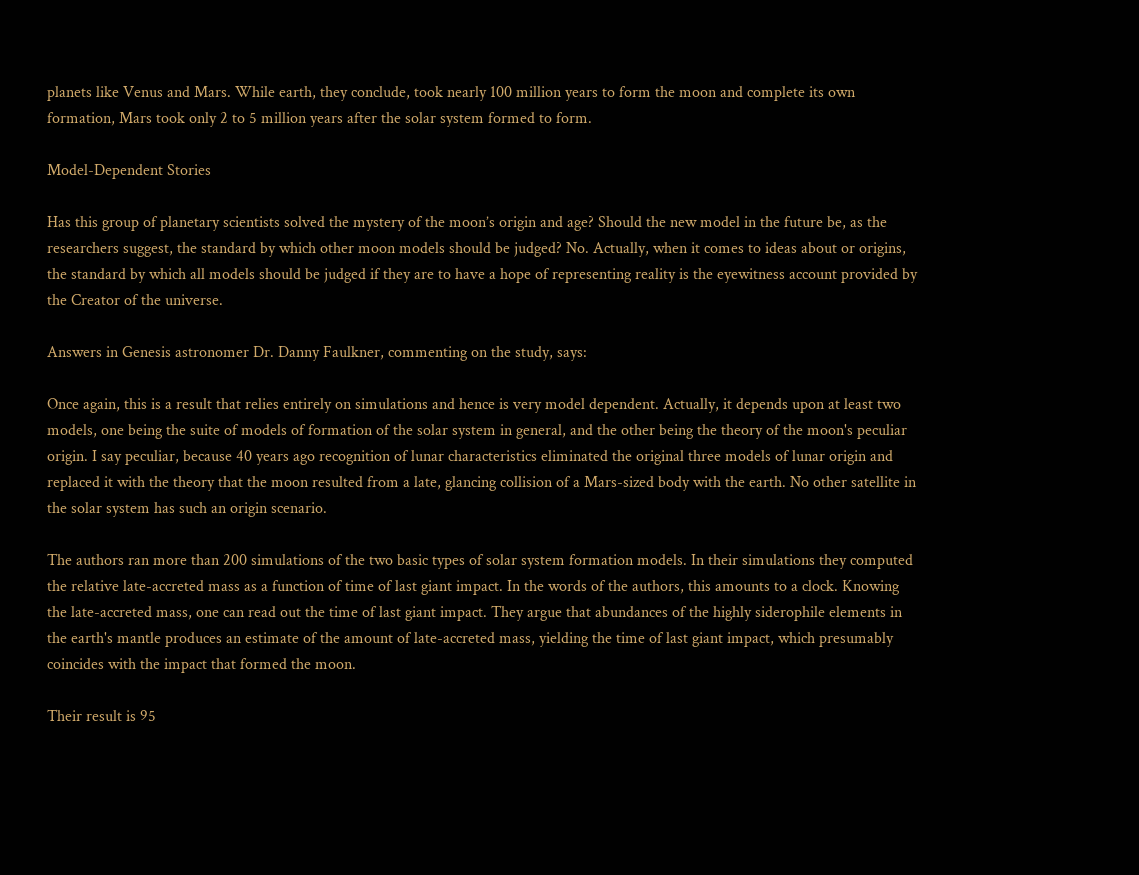planets like Venus and Mars. While earth, they conclude, took nearly 100 million years to form the moon and complete its own formation, Mars took only 2 to 5 million years after the solar system formed to form.

Model-Dependent Stories

Has this group of planetary scientists solved the mystery of the moon’s origin and age? Should the new model in the future be, as the researchers suggest, the standard by which other moon models should be judged? No. Actually, when it comes to ideas about or origins, the standard by which all models should be judged if they are to have a hope of representing reality is the eyewitness account provided by the Creator of the universe.

Answers in Genesis astronomer Dr. Danny Faulkner, commenting on the study, says:

Once again, this is a result that relies entirely on simulations and hence is very model dependent. Actually, it depends upon at least two models, one being the suite of models of formation of the solar system in general, and the other being the theory of the moon's peculiar origin. I say peculiar, because 40 years ago recognition of lunar characteristics eliminated the original three models of lunar origin and replaced it with the theory that the moon resulted from a late, glancing collision of a Mars-sized body with the earth. No other satellite in the solar system has such an origin scenario.

The authors ran more than 200 simulations of the two basic types of solar system formation models. In their simulations they computed the relative late-accreted mass as a function of time of last giant impact. In the words of the authors, this amounts to a clock. Knowing the late-accreted mass, one can read out the time of last giant impact. They argue that abundances of the highly siderophile elements in the earth's mantle produces an estimate of the amount of late-accreted mass, yielding the time of last giant impact, which presumably coincides with the impact that formed the moon.

Their result is 95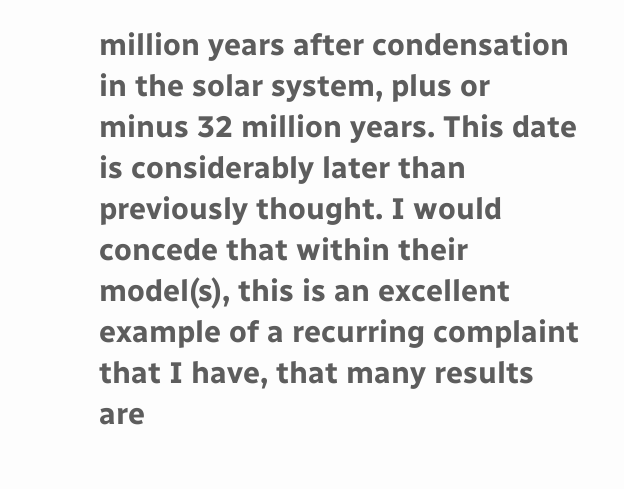million years after condensation in the solar system, plus or minus 32 million years. This date is considerably later than previously thought. I would concede that within their model(s), this is an excellent example of a recurring complaint that I have, that many results are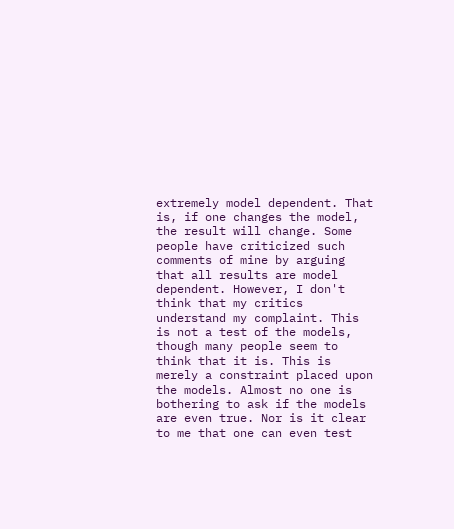extremely model dependent. That is, if one changes the model, the result will change. Some people have criticized such comments of mine by arguing that all results are model dependent. However, I don't think that my critics understand my complaint. This is not a test of the models, though many people seem to think that it is. This is merely a constraint placed upon the models. Almost no one is bothering to ask if the models are even true. Nor is it clear to me that one can even test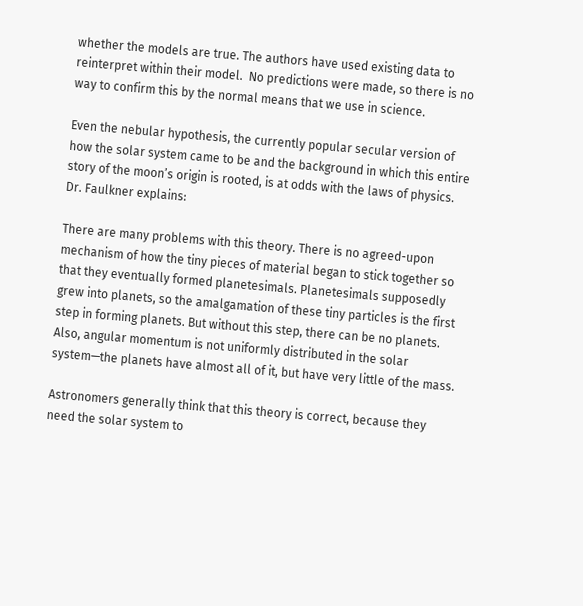whether the models are true. The authors have used existing data to reinterpret within their model.  No predictions were made, so there is no way to confirm this by the normal means that we use in science.

Even the nebular hypothesis, the currently popular secular version of how the solar system came to be and the background in which this entire story of the moon’s origin is rooted, is at odds with the laws of physics. Dr. Faulkner explains:

There are many problems with this theory. There is no agreed-upon mechanism of how the tiny pieces of material began to stick together so that they eventually formed planetesimals. Planetesimals supposedly grew into planets, so the amalgamation of these tiny particles is the first step in forming planets. But without this step, there can be no planets. Also, angular momentum is not uniformly distributed in the solar system—the planets have almost all of it, but have very little of the mass.

Astronomers generally think that this theory is correct, because they need the solar system to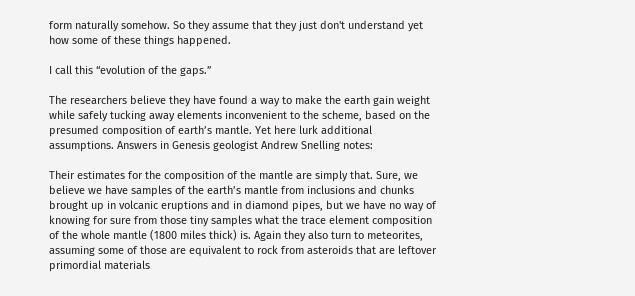form naturally somehow. So they assume that they just don't understand yet how some of these things happened.

I call this “evolution of the gaps.”

The researchers believe they have found a way to make the earth gain weight while safely tucking away elements inconvenient to the scheme, based on the presumed composition of earth’s mantle. Yet here lurk additional assumptions. Answers in Genesis geologist Andrew Snelling notes:

Their estimates for the composition of the mantle are simply that. Sure, we believe we have samples of the earth’s mantle from inclusions and chunks brought up in volcanic eruptions and in diamond pipes, but we have no way of knowing for sure from those tiny samples what the trace element composition of the whole mantle (1800 miles thick) is. Again they also turn to meteorites, assuming some of those are equivalent to rock from asteroids that are leftover primordial materials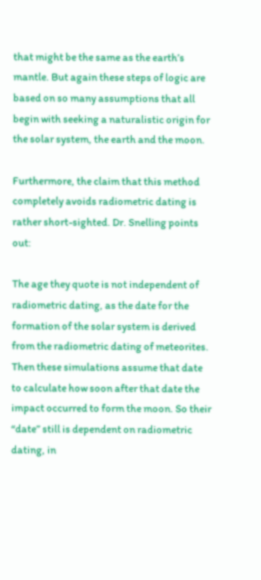that might be the same as the earth’s mantle. But again these steps of logic are based on so many assumptions that all begin with seeking a naturalistic origin for the solar system, the earth and the moon.

Furthermore, the claim that this method completely avoids radiometric dating is rather short-sighted. Dr. Snelling points out:

The age they quote is not independent of radiometric dating, as the date for the formation of the solar system is derived from the radiometric dating of meteorites. Then these simulations assume that date to calculate how soon after that date the impact occurred to form the moon. So their “date” still is dependent on radiometric dating, in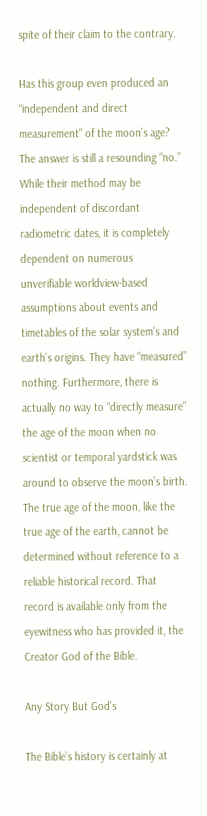spite of their claim to the contrary.

Has this group even produced an “independent and direct measurement” of the moon’s age? The answer is still a resounding “no.” While their method may be independent of discordant radiometric dates, it is completely dependent on numerous unverifiable worldview-based assumptions about events and timetables of the solar system’s and earth’s origins. They have “measured” nothing. Furthermore, there is actually no way to “directly measure” the age of the moon when no scientist or temporal yardstick was around to observe the moon’s birth. The true age of the moon, like the true age of the earth, cannot be determined without reference to a reliable historical record. That record is available only from the eyewitness who has provided it, the Creator God of the Bible.

Any Story But God’s

The Bible’s history is certainly at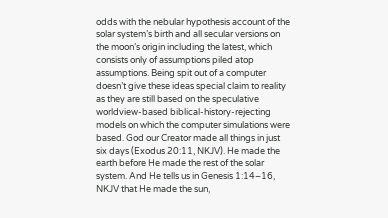odds with the nebular hypothesis account of the solar system’s birth and all secular versions on the moon’s origin including the latest, which consists only of assumptions piled atop assumptions. Being spit out of a computer doesn’t give these ideas special claim to reality as they are still based on the speculative worldview-based biblical-history-rejecting models on which the computer simulations were based. God our Creator made all things in just six days (Exodus 20:11, NKJV). He made the earth before He made the rest of the solar system. And He tells us in Genesis 1:14–16, NKJV that He made the sun,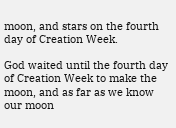moon, and stars on the fourth day of Creation Week.

God waited until the fourth day of Creation Week to make the moon, and as far as we know our moon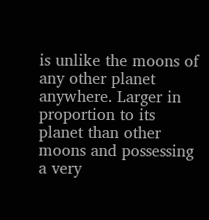is unlike the moons of any other planet anywhere. Larger in proportion to its planet than other moons and possessing a very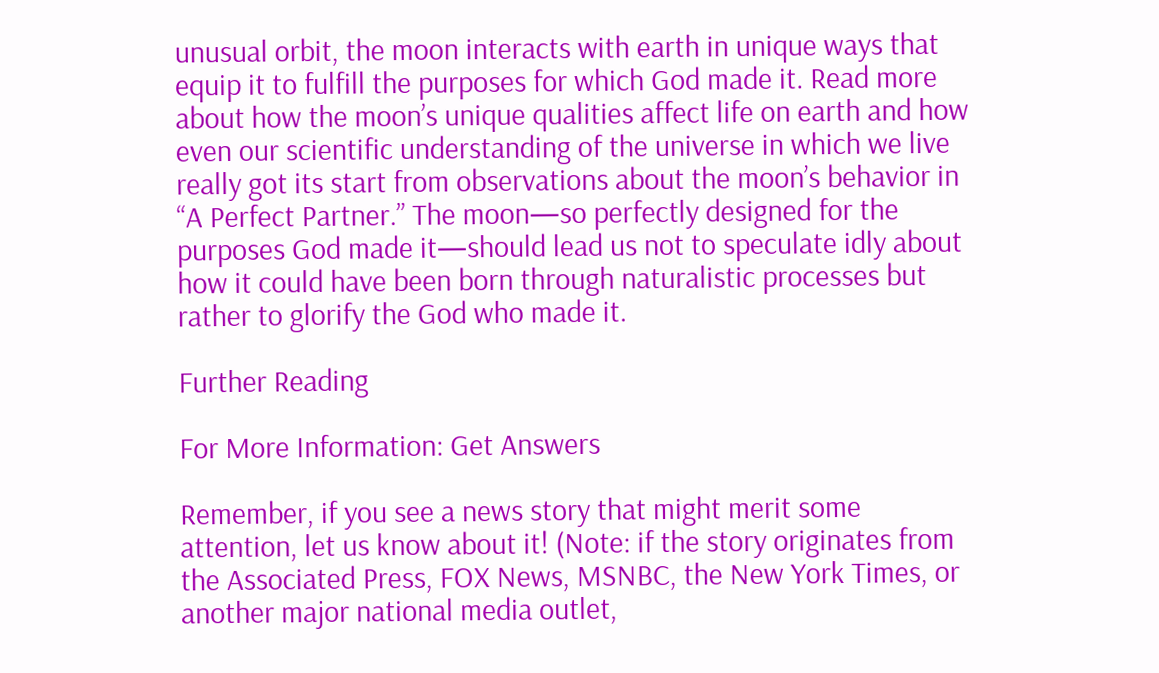unusual orbit, the moon interacts with earth in unique ways that equip it to fulfill the purposes for which God made it. Read more about how the moon’s unique qualities affect life on earth and how even our scientific understanding of the universe in which we live really got its start from observations about the moon’s behavior in “A Perfect Partner.” The moon—so perfectly designed for the purposes God made it—should lead us not to speculate idly about how it could have been born through naturalistic processes but rather to glorify the God who made it.

Further Reading

For More Information: Get Answers

Remember, if you see a news story that might merit some attention, let us know about it! (Note: if the story originates from the Associated Press, FOX News, MSNBC, the New York Times, or another major national media outlet,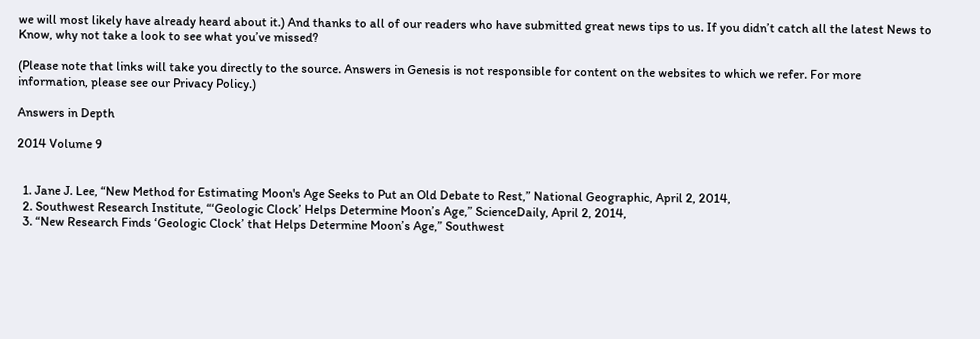we will most likely have already heard about it.) And thanks to all of our readers who have submitted great news tips to us. If you didn’t catch all the latest News to Know, why not take a look to see what you’ve missed?

(Please note that links will take you directly to the source. Answers in Genesis is not responsible for content on the websites to which we refer. For more information, please see our Privacy Policy.)

Answers in Depth

2014 Volume 9


  1. Jane J. Lee, “New Method for Estimating Moon's Age Seeks to Put an Old Debate to Rest,” National Geographic, April 2, 2014,
  2. Southwest Research Institute, “‘Geologic Clock’ Helps Determine Moon’s Age,” ScienceDaily, April 2, 2014,
  3. “New Research Finds ‘Geologic Clock’ that Helps Determine Moon’s Age,” Southwest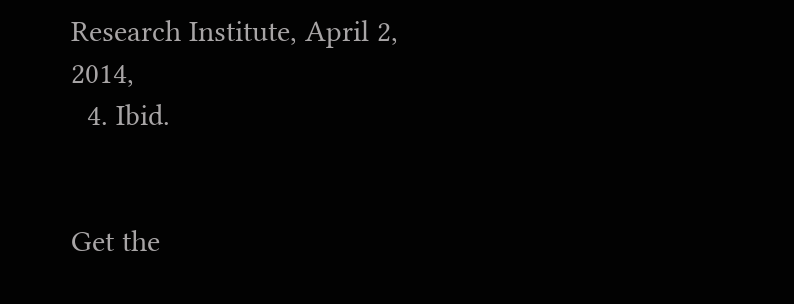Research Institute, April 2, 2014,
  4. Ibid.


Get the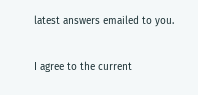latest answers emailed to you.

I agree to the current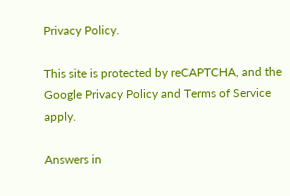Privacy Policy.

This site is protected by reCAPTCHA, and the Google Privacy Policy and Terms of Service apply.

Answers in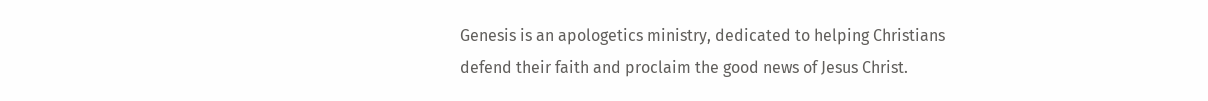Genesis is an apologetics ministry, dedicated to helping Christians defend their faith and proclaim the good news of Jesus Christ.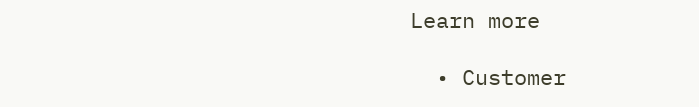Learn more

  • Customer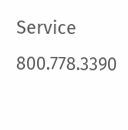Service 800.778.3390